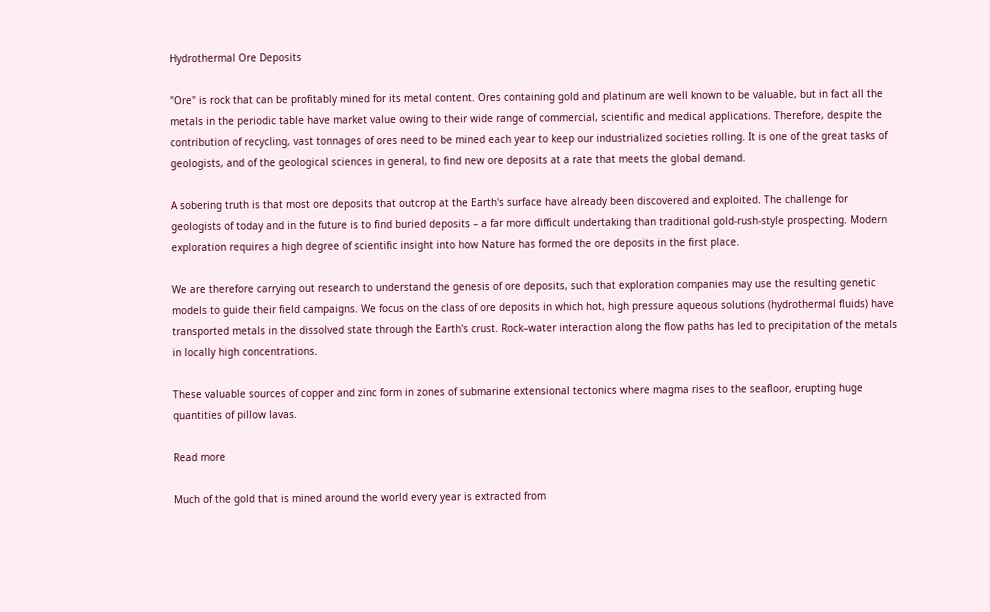Hydrothermal Ore Deposits

"Ore" is rock that can be profitably mined for its metal content. Ores containing gold and platinum are well known to be valuable, but in fact all the metals in the periodic table have market value owing to their wide range of commercial, scientific and medical applications. Therefore, despite the contribution of recycling, vast tonnages of ores need to be mined each year to keep our industrialized societies rolling. It is one of the great tasks of geologists, and of the geological sciences in general, to find new ore deposits at a rate that meets the global demand.

A sobering truth is that most ore deposits that outcrop at the Earth's surface have already been discovered and exploited. The challenge for geologists of today and in the future is to find buried deposits – a far more difficult undertaking than traditional gold-rush-style prospecting. Modern exploration requires a high degree of scientific insight into how Nature has formed the ore deposits in the first place.

We are therefore carrying out research to understand the genesis of ore deposits, such that exploration companies may use the resulting genetic models to guide their field campaigns. We focus on the class of ore deposits in which hot, high pressure aqueous solutions (hydrothermal fluids) have transported metals in the dissolved state through the Earth's crust. Rock–water interaction along the flow paths has led to precipitation of the metals in locally high concentrations.

These valuable sources of copper and zinc form in zones of submarine extensional tectonics where magma rises to the seafloor, erupting huge quantities of pillow lavas.

Read more

Much of the gold that is mined around the world every year is extracted from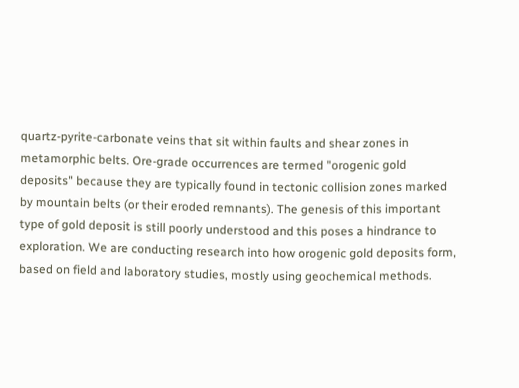quartz-pyrite-carbonate veins that sit within faults and shear zones in metamorphic belts. Ore-grade occurrences are termed "orogenic gold deposits" because they are typically found in tectonic collision zones marked by mountain belts (or their eroded remnants). The genesis of this important type of gold deposit is still poorly understood and this poses a hindrance to exploration. We are conducting research into how orogenic gold deposits form, based on field and laboratory studies, mostly using geochemical methods.